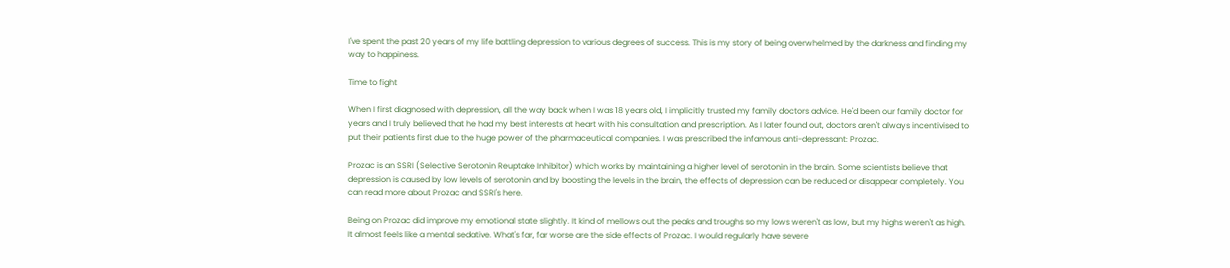I've spent the past 20 years of my life battling depression to various degrees of success. This is my story of being overwhelmed by the darkness and finding my way to happiness.

Time to fight

When I first diagnosed with depression, all the way back when I was 18 years old, I implicitly trusted my family doctors advice. He'd been our family doctor for years and I truly believed that he had my best interests at heart with his consultation and prescription. As I later found out, doctors aren't always incentivised to put their patients first due to the huge power of the pharmaceutical companies. I was prescribed the infamous anti-depressant: Prozac.

Prozac is an SSRI (Selective Serotonin Reuptake Inhibitor) which works by maintaining a higher level of serotonin in the brain. Some scientists believe that depression is caused by low levels of serotonin and by boosting the levels in the brain, the effects of depression can be reduced or disappear completely. You can read more about Prozac and SSRI's here.

Being on Prozac did improve my emotional state slightly. It kind of mellows out the peaks and troughs so my lows weren't as low, but my highs weren't as high. It almost feels like a mental sedative. What's far, far worse are the side effects of Prozac. I would regularly have severe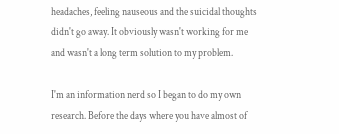headaches, feeling nauseous and the suicidal thoughts didn't go away. It obviously wasn't working for me and wasn't a long term solution to my problem.

I'm an information nerd so I began to do my own research. Before the days where you have almost of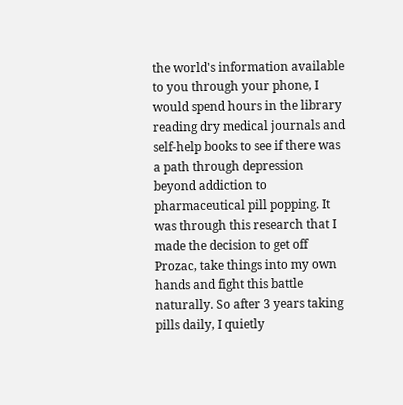the world's information available to you through your phone, I would spend hours in the library reading dry medical journals and self-help books to see if there was a path through depression beyond addiction to pharmaceutical pill popping. It was through this research that I made the decision to get off Prozac, take things into my own hands and fight this battle naturally. So after 3 years taking pills daily, I quietly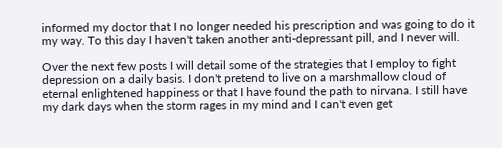informed my doctor that I no longer needed his prescription and was going to do it my way. To this day I haven't taken another anti-depressant pill, and I never will.

Over the next few posts I will detail some of the strategies that I employ to fight depression on a daily basis. I don't pretend to live on a marshmallow cloud of eternal enlightened happiness or that I have found the path to nirvana. I still have my dark days when the storm rages in my mind and I can't even get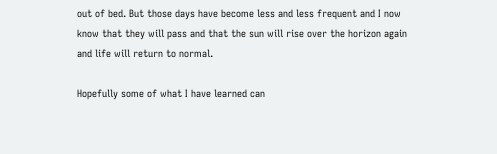out of bed. But those days have become less and less frequent and I now know that they will pass and that the sun will rise over the horizon again and life will return to normal.

Hopefully some of what I have learned can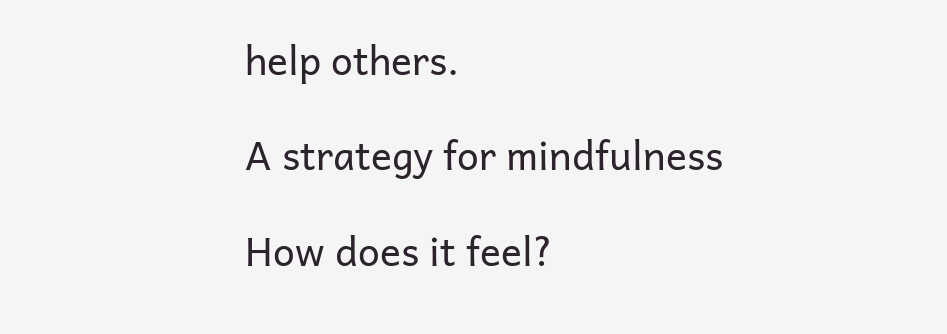help others.

A strategy for mindfulness

How does it feel?